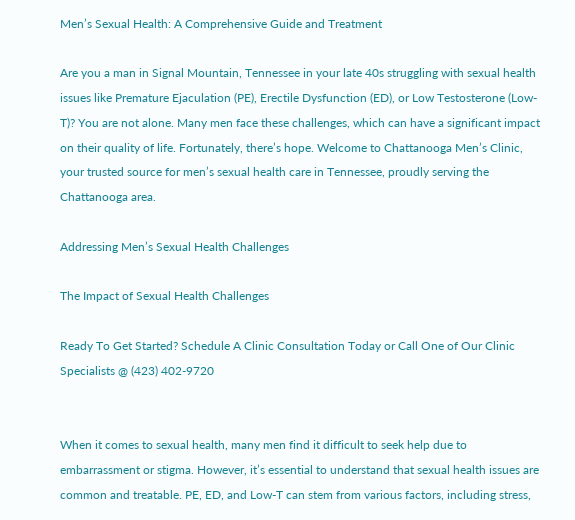Men’s Sexual Health: A Comprehensive Guide and Treatment

Are you a man in Signal Mountain, Tennessee in your late 40s struggling with sexual health issues like Premature Ejaculation (PE), Erectile Dysfunction (ED), or Low Testosterone (Low-T)? You are not alone. Many men face these challenges, which can have a significant impact on their quality of life. Fortunately, there’s hope. Welcome to Chattanooga Men’s Clinic, your trusted source for men’s sexual health care in Tennessee, proudly serving the Chattanooga area.

Addressing Men’s Sexual Health Challenges

The Impact of Sexual Health Challenges

Ready To Get Started? Schedule A Clinic Consultation Today or Call One of Our Clinic Specialists @ (423) 402-9720


When it comes to sexual health, many men find it difficult to seek help due to embarrassment or stigma. However, it’s essential to understand that sexual health issues are common and treatable. PE, ED, and Low-T can stem from various factors, including stress,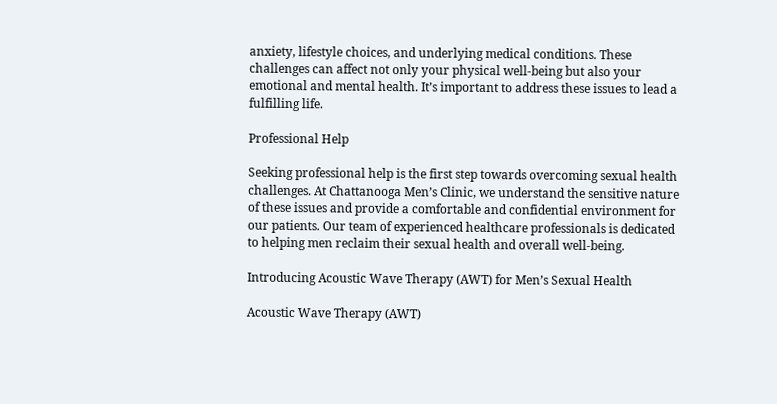anxiety, lifestyle choices, and underlying medical conditions. These challenges can affect not only your physical well-being but also your emotional and mental health. It’s important to address these issues to lead a fulfilling life.

Professional Help

Seeking professional help is the first step towards overcoming sexual health challenges. At Chattanooga Men’s Clinic, we understand the sensitive nature of these issues and provide a comfortable and confidential environment for our patients. Our team of experienced healthcare professionals is dedicated to helping men reclaim their sexual health and overall well-being.

Introducing Acoustic Wave Therapy (AWT) for Men’s Sexual Health

Acoustic Wave Therapy (AWT)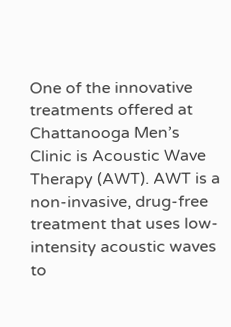One of the innovative treatments offered at Chattanooga Men’s Clinic is Acoustic Wave Therapy (AWT). AWT is a non-invasive, drug-free treatment that uses low-intensity acoustic waves to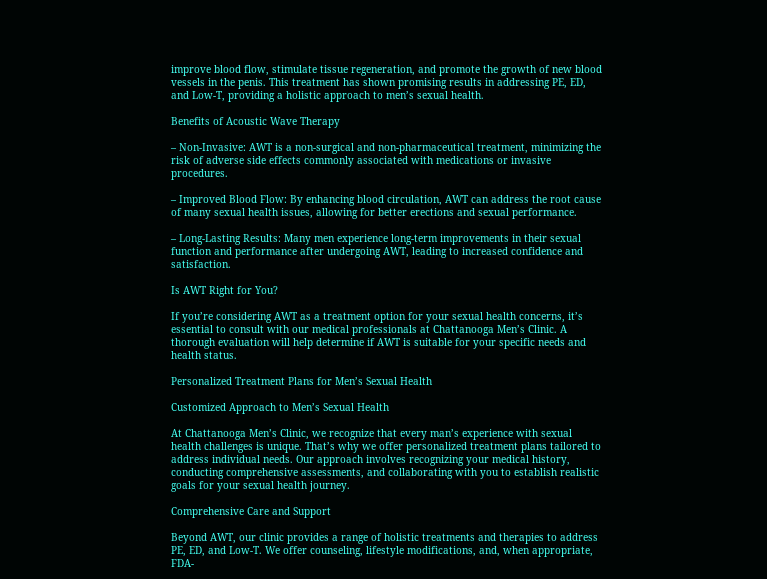improve blood flow, stimulate tissue regeneration, and promote the growth of new blood vessels in the penis. This treatment has shown promising results in addressing PE, ED, and Low-T, providing a holistic approach to men’s sexual health.

Benefits of Acoustic Wave Therapy

– Non-Invasive: AWT is a non-surgical and non-pharmaceutical treatment, minimizing the risk of adverse side effects commonly associated with medications or invasive procedures.

– Improved Blood Flow: By enhancing blood circulation, AWT can address the root cause of many sexual health issues, allowing for better erections and sexual performance.

– Long-Lasting Results: Many men experience long-term improvements in their sexual function and performance after undergoing AWT, leading to increased confidence and satisfaction.

Is AWT Right for You?

If you’re considering AWT as a treatment option for your sexual health concerns, it’s essential to consult with our medical professionals at Chattanooga Men’s Clinic. A thorough evaluation will help determine if AWT is suitable for your specific needs and health status.

Personalized Treatment Plans for Men’s Sexual Health

Customized Approach to Men’s Sexual Health

At Chattanooga Men’s Clinic, we recognize that every man’s experience with sexual health challenges is unique. That’s why we offer personalized treatment plans tailored to address individual needs. Our approach involves recognizing your medical history, conducting comprehensive assessments, and collaborating with you to establish realistic goals for your sexual health journey.

Comprehensive Care and Support

Beyond AWT, our clinic provides a range of holistic treatments and therapies to address PE, ED, and Low-T. We offer counseling, lifestyle modifications, and, when appropriate, FDA-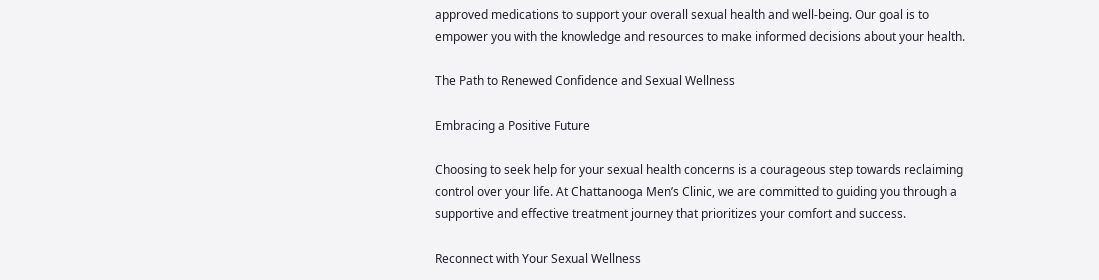approved medications to support your overall sexual health and well-being. Our goal is to empower you with the knowledge and resources to make informed decisions about your health.

The Path to Renewed Confidence and Sexual Wellness

Embracing a Positive Future

Choosing to seek help for your sexual health concerns is a courageous step towards reclaiming control over your life. At Chattanooga Men’s Clinic, we are committed to guiding you through a supportive and effective treatment journey that prioritizes your comfort and success.

Reconnect with Your Sexual Wellness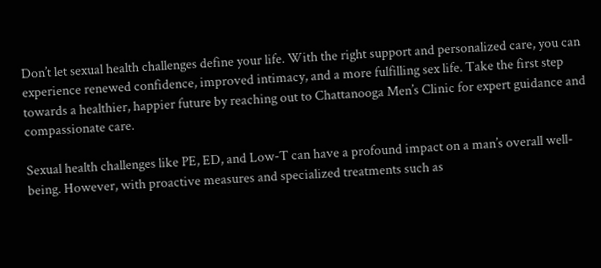Don’t let sexual health challenges define your life. With the right support and personalized care, you can experience renewed confidence, improved intimacy, and a more fulfilling sex life. Take the first step towards a healthier, happier future by reaching out to Chattanooga Men’s Clinic for expert guidance and compassionate care.

Sexual health challenges like PE, ED, and Low-T can have a profound impact on a man’s overall well-being. However, with proactive measures and specialized treatments such as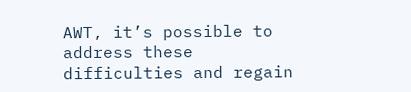AWT, it’s possible to address these difficulties and regain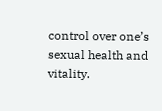control over one’s sexual health and vitality.